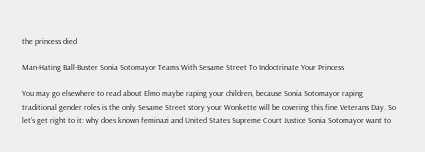the princess died

Man-Hating Ball-Buster Sonia Sotomayor Teams With Sesame Street To Indoctrinate Your Princess

You may go elsewhere to read about Elmo maybe raping your children, because Sonia Sotomayor raping traditional gender roles is the only Sesame Street story your Wonkette will be covering this fine Veterans Day. So let’s get right to it: why does known feminazi and United States Supreme Court Justice Sonia Sotomayor want to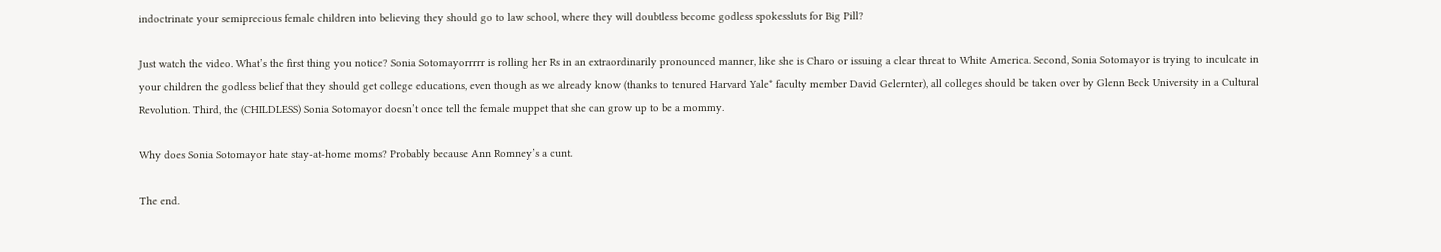indoctrinate your semiprecious female children into believing they should go to law school, where they will doubtless become godless spokessluts for Big Pill?

Just watch the video. What’s the first thing you notice? Sonia Sotomayorrrrr is rolling her Rs in an extraordinarily pronounced manner, like she is Charo or issuing a clear threat to White America. Second, Sonia Sotomayor is trying to inculcate in your children the godless belief that they should get college educations, even though as we already know (thanks to tenured Harvard Yale* faculty member David Gelernter), all colleges should be taken over by Glenn Beck University in a Cultural Revolution. Third, the (CHILDLESS) Sonia Sotomayor doesn’t once tell the female muppet that she can grow up to be a mommy.

Why does Sonia Sotomayor hate stay-at-home moms? Probably because Ann Romney’s a cunt.

The end.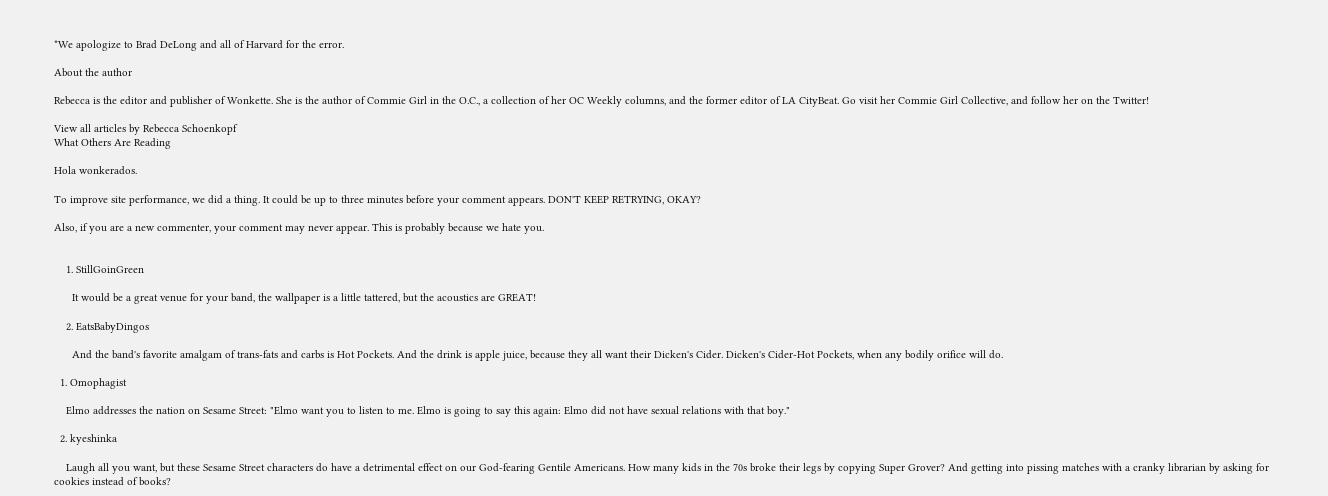*We apologize to Brad DeLong and all of Harvard for the error.

About the author

Rebecca is the editor and publisher of Wonkette. She is the author of Commie Girl in the O.C., a collection of her OC Weekly columns, and the former editor of LA CityBeat. Go visit her Commie Girl Collective, and follow her on the Twitter!

View all articles by Rebecca Schoenkopf
What Others Are Reading

Hola wonkerados.

To improve site performance, we did a thing. It could be up to three minutes before your comment appears. DON'T KEEP RETRYING, OKAY?

Also, if you are a new commenter, your comment may never appear. This is probably because we hate you.


    1. StillGoinGreen

      It would be a great venue for your band, the wallpaper is a little tattered, but the acoustics are GREAT!

    2. EatsBabyDingos

      And the band's favorite amalgam of trans-fats and carbs is Hot Pockets. And the drink is apple juice, because they all want their Dicken's Cider. Dicken's Cider-Hot Pockets, when any bodily orifice will do.

  1. Omophagist

    Elmo addresses the nation on Sesame Street: "Elmo want you to listen to me. Elmo is going to say this again: Elmo did not have sexual relations with that boy."

  2. kyeshinka

    Laugh all you want, but these Sesame Street characters do have a detrimental effect on our God-fearing Gentile Americans. How many kids in the 70s broke their legs by copying Super Grover? And getting into pissing matches with a cranky librarian by asking for cookies instead of books?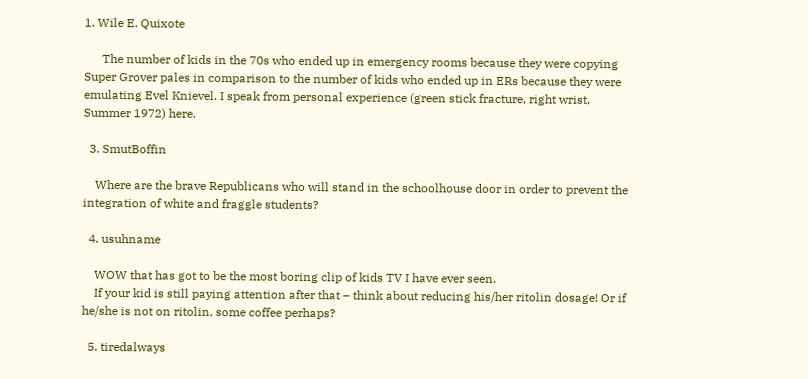1. Wile E. Quixote

      The number of kids in the 70s who ended up in emergency rooms because they were copying Super Grover pales in comparison to the number of kids who ended up in ERs because they were emulating Evel Knievel. I speak from personal experience (green stick fracture, right wrist, Summer 1972) here.

  3. SmutBoffin

    Where are the brave Republicans who will stand in the schoolhouse door in order to prevent the integration of white and fraggle students?

  4. usuhname

    WOW that has got to be the most boring clip of kids TV I have ever seen.
    If your kid is still paying attention after that – think about reducing his/her ritolin dosage! Or if he/she is not on ritolin, some coffee perhaps?

  5. tiredalways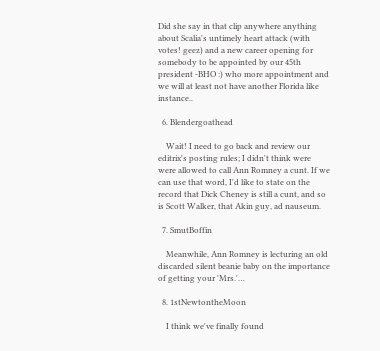Did she say in that clip anywhere anything about Scalia's untimely heart attack (with votes! geez) and a new career opening for somebody to be appointed by our 45th president -BHO :) who more appointment and we will at least not have another Florida like instance..

  6. Blendergoathead

    Wait! I need to go back and review our editrix's posting rules; I didn't think were were allowed to call Ann Romney a cunt. If we can use that word, I'd like to state on the record that Dick Cheney is still a cunt, and so is Scott Walker, that Akin guy, ad nauseum.

  7. SmutBoffin

    Meanwhile, Ann Romney is lecturing an old discarded silent beanie baby on the importance of getting your 'Mrs.'…

  8. 1stNewtontheMoon

    I think we've finally found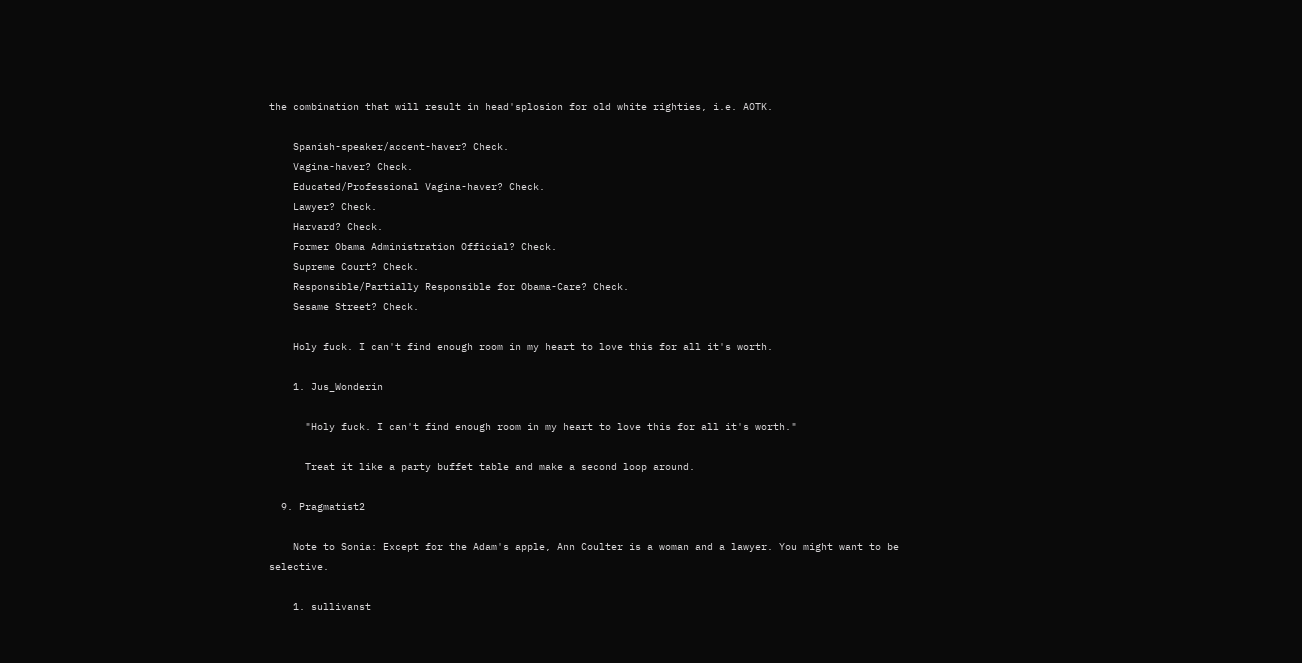the combination that will result in head'splosion for old white righties, i.e. AOTK.

    Spanish-speaker/accent-haver? Check.
    Vagina-haver? Check.
    Educated/Professional Vagina-haver? Check.
    Lawyer? Check.
    Harvard? Check.
    Former Obama Administration Official? Check.
    Supreme Court? Check.
    Responsible/Partially Responsible for Obama-Care? Check.
    Sesame Street? Check.

    Holy fuck. I can't find enough room in my heart to love this for all it's worth.

    1. Jus_Wonderin

      "Holy fuck. I can't find enough room in my heart to love this for all it's worth."

      Treat it like a party buffet table and make a second loop around.

  9. Pragmatist2

    Note to Sonia: Except for the Adam's apple, Ann Coulter is a woman and a lawyer. You might want to be selective.

    1. sullivanst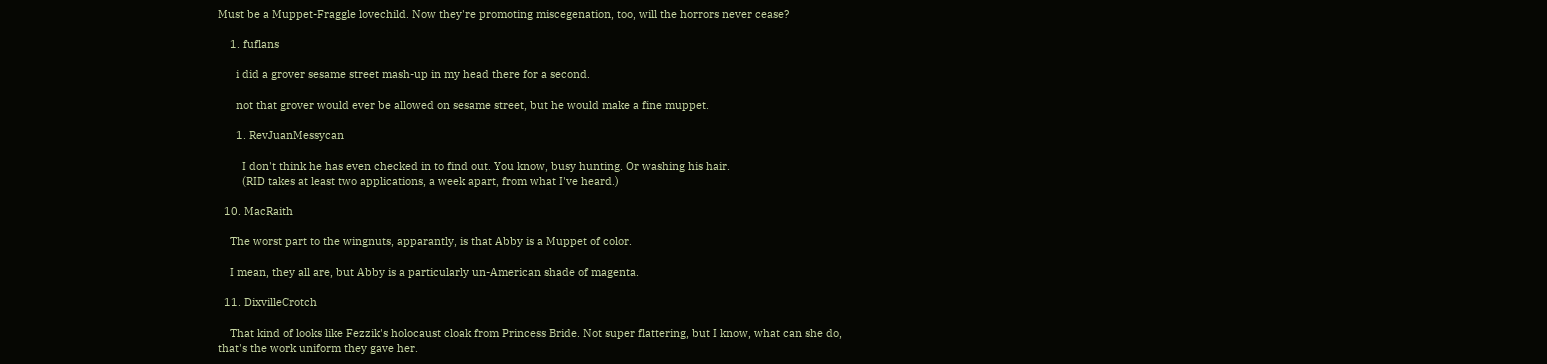Must be a Muppet-Fraggle lovechild. Now they're promoting miscegenation, too, will the horrors never cease?

    1. fuflans

      i did a grover sesame street mash-up in my head there for a second.

      not that grover would ever be allowed on sesame street, but he would make a fine muppet.

      1. RevJuanMessycan

        I don't think he has even checked in to find out. You know, busy hunting. Or washing his hair.
        (RID takes at least two applications, a week apart, from what I've heard.)

  10. MacRaith

    The worst part to the wingnuts, apparantly, is that Abby is a Muppet of color.

    I mean, they all are, but Abby is a particularly un-American shade of magenta.

  11. DixvilleCrotch

    That kind of looks like Fezzik's holocaust cloak from Princess Bride. Not super flattering, but I know, what can she do, that's the work uniform they gave her.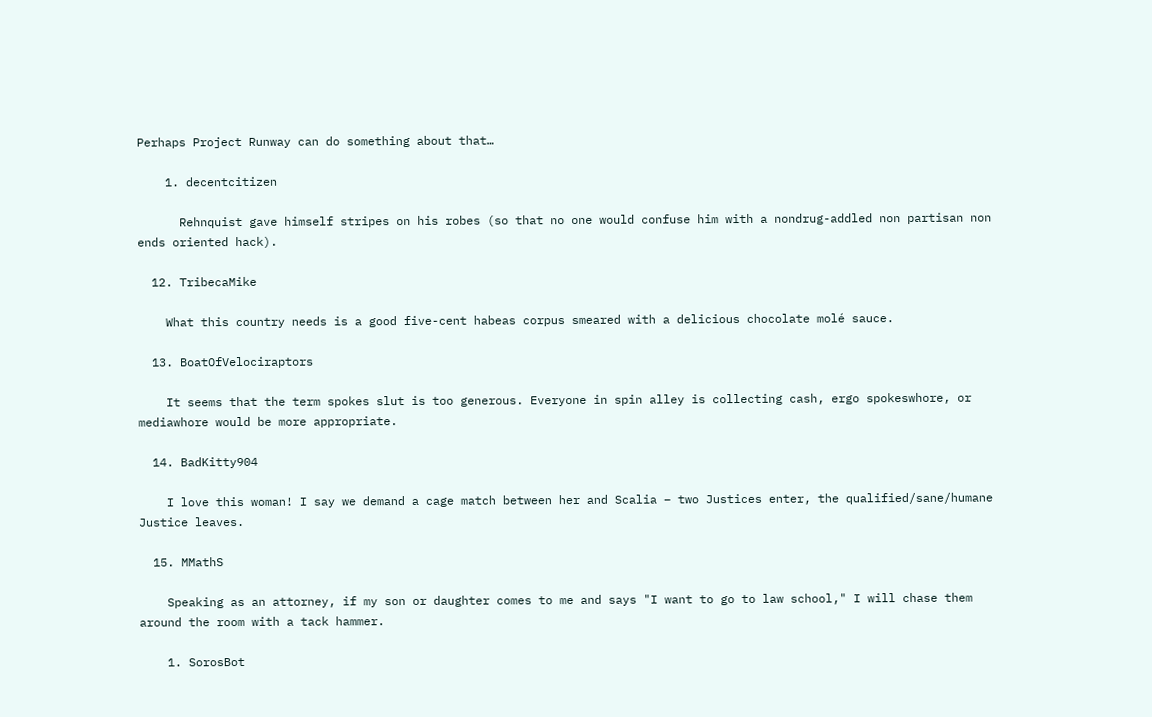Perhaps Project Runway can do something about that…

    1. decentcitizen

      Rehnquist gave himself stripes on his robes (so that no one would confuse him with a nondrug-addled non partisan non ends oriented hack).

  12. TribecaMike

    What this country needs is a good five-cent habeas corpus smeared with a delicious chocolate molé sauce.

  13. BoatOfVelociraptors

    It seems that the term spokes slut is too generous. Everyone in spin alley is collecting cash, ergo spokeswhore, or mediawhore would be more appropriate.

  14. BadKitty904

    I love this woman! I say we demand a cage match between her and Scalia – two Justices enter, the qualified/sane/humane Justice leaves.

  15. MMathS

    Speaking as an attorney, if my son or daughter comes to me and says "I want to go to law school," I will chase them around the room with a tack hammer.

    1. SorosBot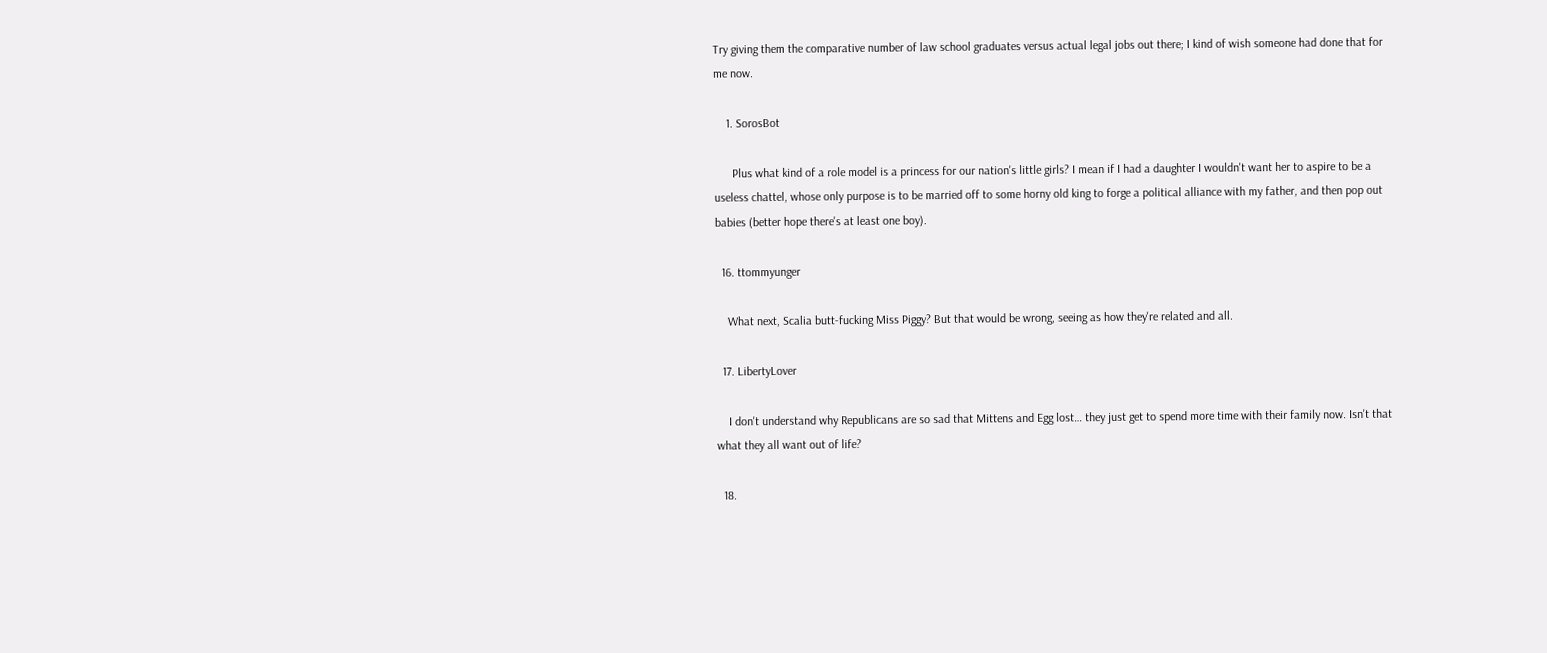Try giving them the comparative number of law school graduates versus actual legal jobs out there; I kind of wish someone had done that for me now.

    1. SorosBot

      Plus what kind of a role model is a princess for our nation's little girls? I mean if I had a daughter I wouldn't want her to aspire to be a useless chattel, whose only purpose is to be married off to some horny old king to forge a political alliance with my father, and then pop out babies (better hope there's at least one boy).

  16. ttommyunger

    What next, Scalia butt-fucking Miss Piggy? But that would be wrong, seeing as how they're related and all.

  17. LibertyLover

    I don't understand why Republicans are so sad that Mittens and Egg lost… they just get to spend more time with their family now. Isn't that what they all want out of life?

  18.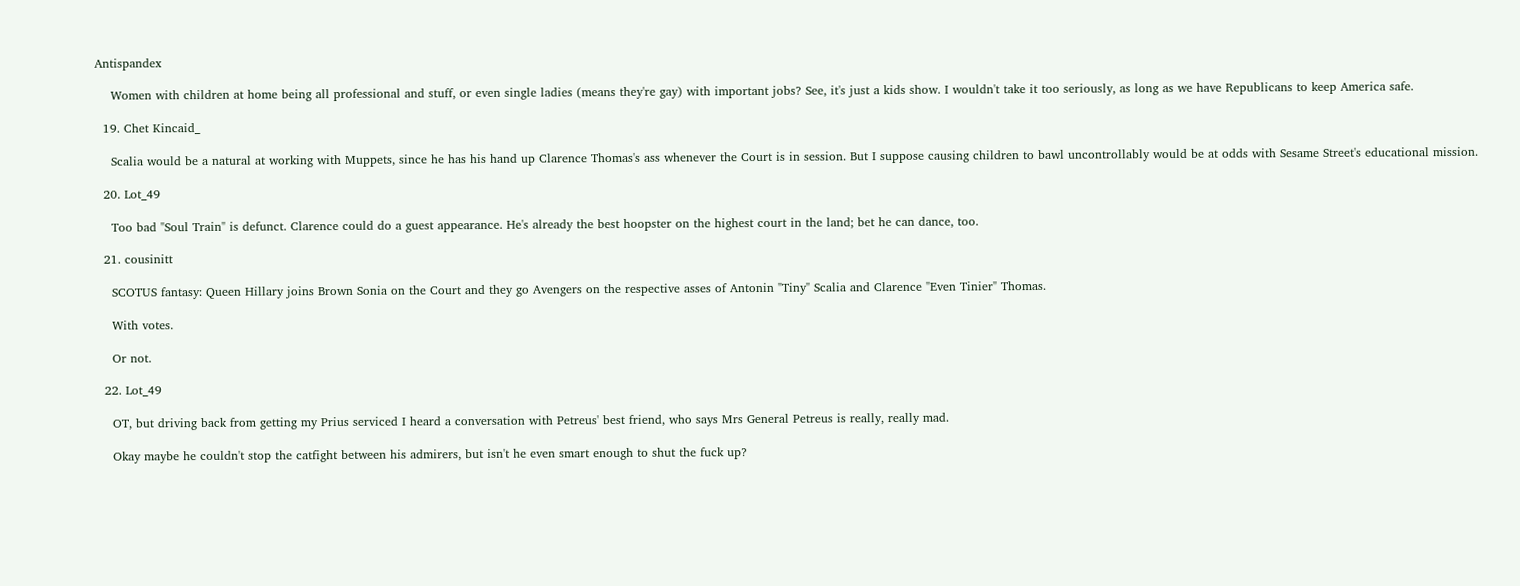Antispandex

    Women with children at home being all professional and stuff, or even single ladies (means they're gay) with important jobs? See, it's just a kids show. I wouldn't take it too seriously, as long as we have Republicans to keep America safe.

  19. Chet Kincaid_

    Scalia would be a natural at working with Muppets, since he has his hand up Clarence Thomas's ass whenever the Court is in session. But I suppose causing children to bawl uncontrollably would be at odds with Sesame Street's educational mission.

  20. Lot_49

    Too bad "Soul Train" is defunct. Clarence could do a guest appearance. He's already the best hoopster on the highest court in the land; bet he can dance, too.

  21. cousinitt

    SCOTUS fantasy: Queen Hillary joins Brown Sonia on the Court and they go Avengers on the respective asses of Antonin "Tiny" Scalia and Clarence "Even Tinier" Thomas.

    With votes.

    Or not.

  22. Lot_49

    OT, but driving back from getting my Prius serviced I heard a conversation with Petreus' best friend, who says Mrs General Petreus is really, really mad.

    Okay maybe he couldn't stop the catfight between his admirers, but isn't he even smart enough to shut the fuck up?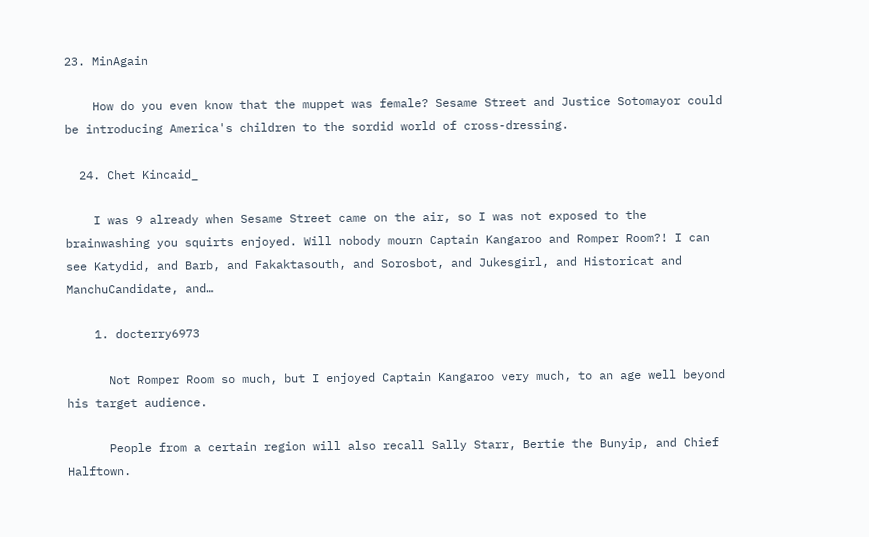23. MinAgain

    How do you even know that the muppet was female? Sesame Street and Justice Sotomayor could be introducing America's children to the sordid world of cross-dressing.

  24. Chet Kincaid_

    I was 9 already when Sesame Street came on the air, so I was not exposed to the brainwashing you squirts enjoyed. Will nobody mourn Captain Kangaroo and Romper Room?! I can see Katydid, and Barb, and Fakaktasouth, and Sorosbot, and Jukesgirl, and Historicat and ManchuCandidate, and…

    1. docterry6973

      Not Romper Room so much, but I enjoyed Captain Kangaroo very much, to an age well beyond his target audience.

      People from a certain region will also recall Sally Starr, Bertie the Bunyip, and Chief Halftown.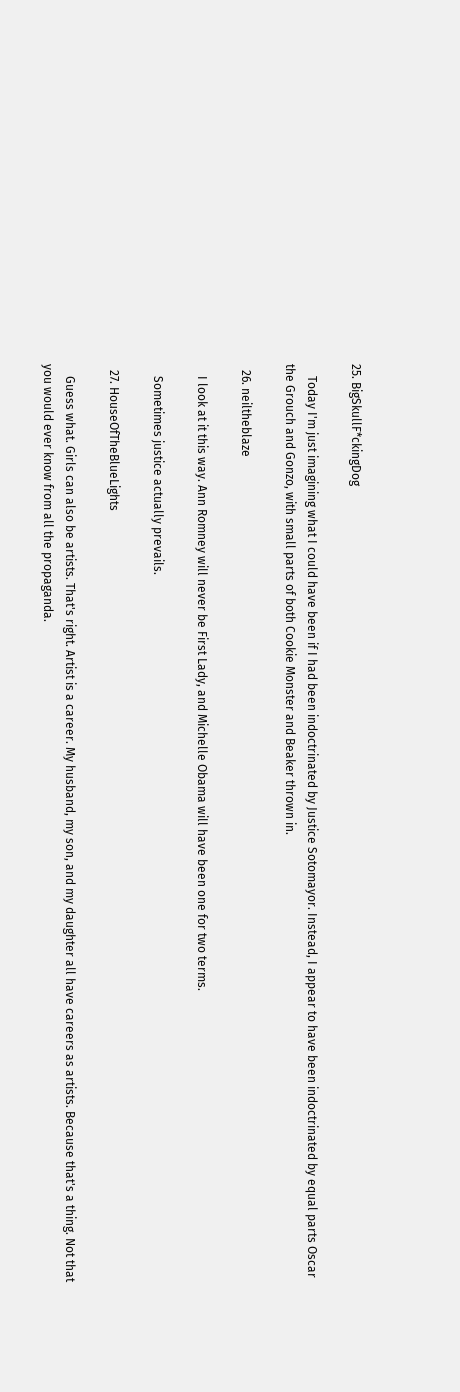25. BigSkullF*ckingDog

    Today I'm just imagining what I could have been if I had been indoctrinated by Justice Sotomayor. Instead, I appear to have been indoctrinated by equal parts Oscar the Grouch and Gonzo, with small parts of both Cookie Monster and Beaker thrown in.

  26. neiltheblaze

    I look at it this way. Ann Romney will never be First Lady, and Michelle Obama will have been one for two terms.

    Sometimes justice actually prevails.

  27. HouseOfTheBlueLights

    Guess what. Girls can also be artists. That's right. Artist is a career. My husband, my son, and my daughter all have careers as artists. Because that's a thing. Not that you would ever know from all the propaganda.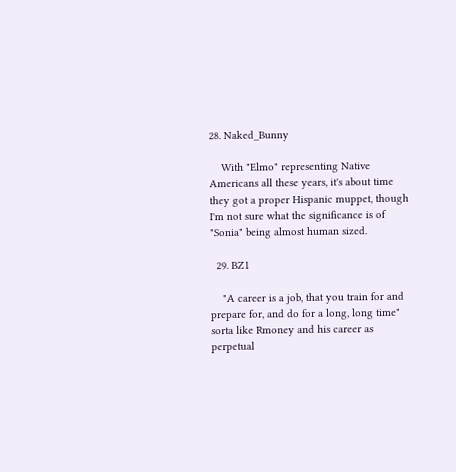28. Naked_Bunny

    With "Elmo" representing Native Americans all these years, it's about time they got a proper Hispanic muppet, though I'm not sure what the significance is of "Sonia" being almost human sized.

  29. BZ1

    "A career is a job, that you train for and prepare for, and do for a long, long time" sorta like Rmoney and his career as perpetual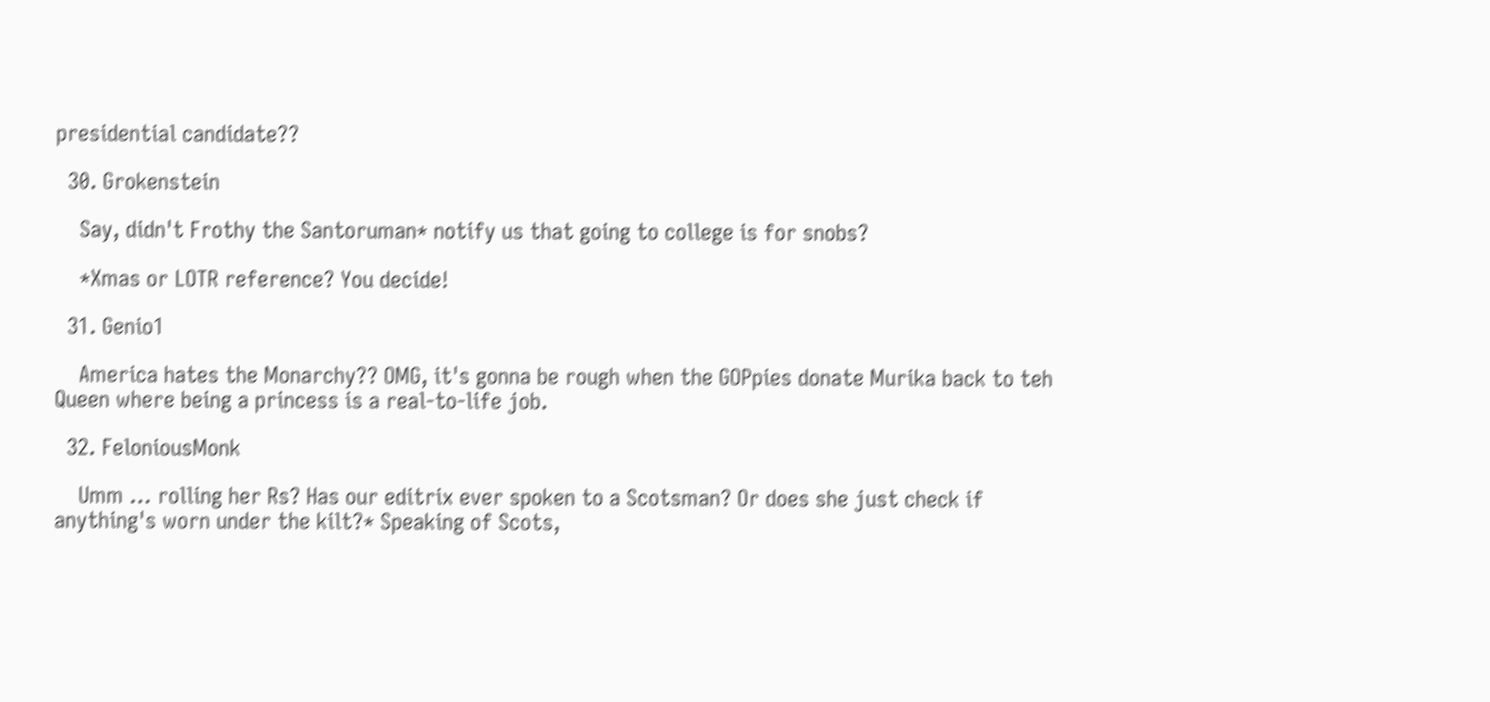presidential candidate??

  30. Grokenstein

    Say, didn't Frothy the Santoruman* notify us that going to college is for snobs?

    *Xmas or LOTR reference? You decide!

  31. Genio1

    America hates the Monarchy?? OMG, it's gonna be rough when the GOPpies donate Murika back to teh Queen where being a princess is a real-to-life job.

  32. FeloniousMonk

    Umm … rolling her Rs? Has our editrix ever spoken to a Scotsman? Or does she just check if anything's worn under the kilt?* Speaking of Scots,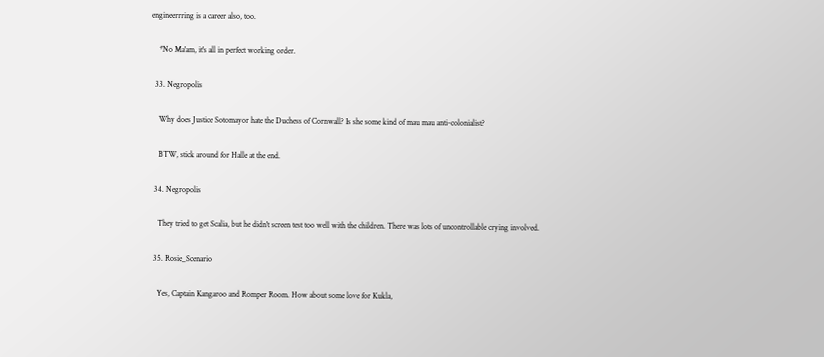engineerrring is a career also, too.

    *No Ma'am, it's all in perfect working order.

  33. Negropolis

    Why does Justice Sotomayor hate the Duchess of Cornwall? Is she some kind of mau mau anti-colonialist?

    BTW, stick around for Halle at the end.

  34. Negropolis

    They tried to get Scalia, but he didn't screen test too well with the children. There was lots of uncontrollable crying involved.

  35. Rosie_Scenario

    Yes, Captain Kangaroo and Romper Room. How about some love for Kukla,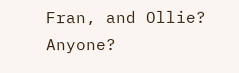Fran, and Ollie? Anyone?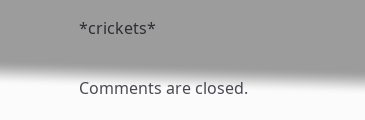*crickets*

Comments are closed.